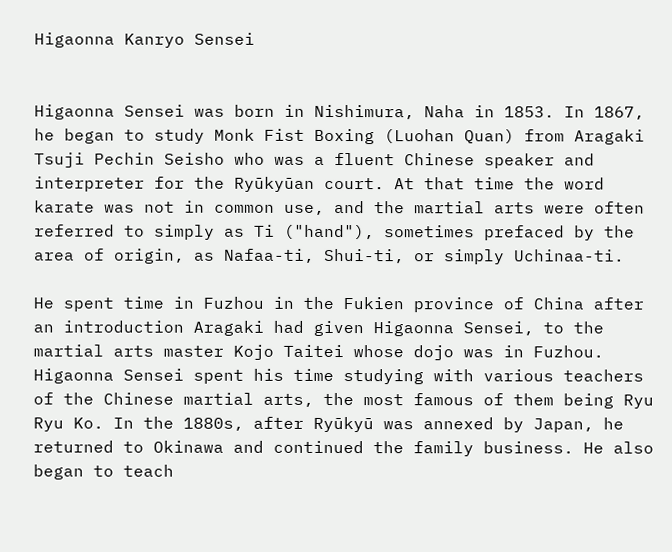Higaonna Kanryo Sensei


Higaonna Sensei was born in Nishimura, Naha in 1853. In 1867, he began to study Monk Fist Boxing (Luohan Quan) from Aragaki Tsuji Pechin Seisho who was a fluent Chinese speaker and interpreter for the Ryūkyūan court. At that time the word karate was not in common use, and the martial arts were often referred to simply as Ti ("hand"), sometimes prefaced by the area of origin, as Nafaa-ti, Shui-ti, or simply Uchinaa-ti.

He spent time in Fuzhou in the Fukien province of China after an introduction Aragaki had given Higaonna Sensei, to the martial arts master Kojo Taitei whose dojo was in Fuzhou. Higaonna Sensei spent his time studying with various teachers of the Chinese martial arts, the most famous of them being Ryu Ryu Ko. In the 1880s, after Ryūkyū was annexed by Japan, he returned to Okinawa and continued the family business. He also began to teach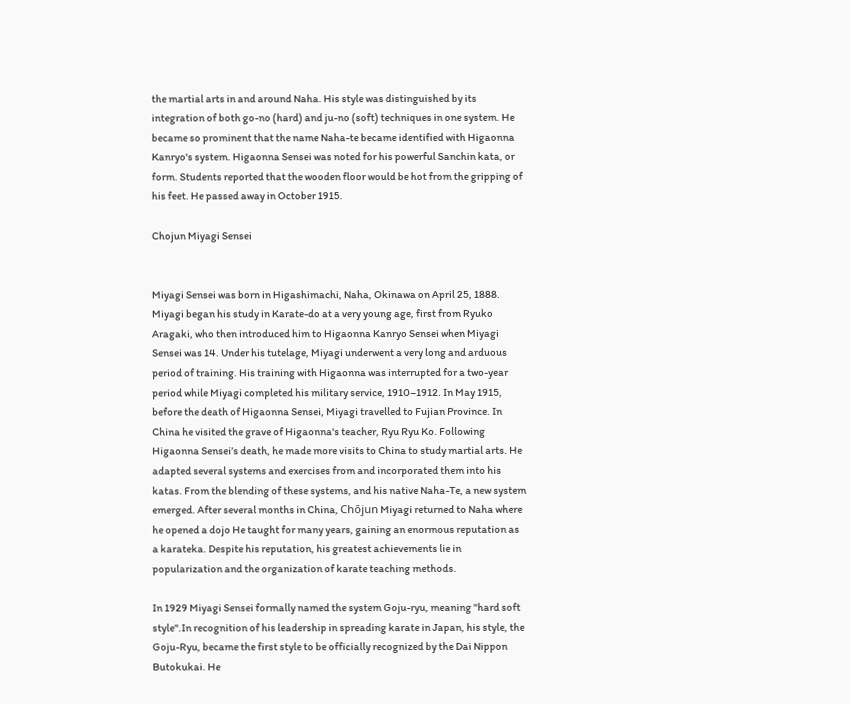the martial arts in and around Naha. His style was distinguished by its integration of both go-no (hard) and ju-no (soft) techniques in one system. He became so prominent that the name Naha-te became identified with Higaonna Kanryo's system. Higaonna Sensei was noted for his powerful Sanchin kata, or form. Students reported that the wooden floor would be hot from the gripping of his feet. He passed away in October 1915.

Chojun Miyagi Sensei


Miyagi Sensei was born in Higashimachi, Naha, Okinawa on April 25, 1888. Miyagi began his study in Karate-do at a very young age, first from Ryuko Aragaki, who then introduced him to Higaonna Kanryo Sensei when Miyagi Sensei was 14. Under his tutelage, Miyagi underwent a very long and arduous period of training. His training with Higaonna was interrupted for a two-year period while Miyagi completed his military service, 1910–1912. In May 1915, before the death of Higaonna Sensei, Miyagi travelled to Fujian Province. In China he visited the grave of Higaonna's teacher, Ryu Ryu Ko. Following Higaonna Sensei’s death, he made more visits to China to study martial arts. He adapted several systems and exercises from and incorporated them into his katas. From the blending of these systems, and his native Naha-Te, a new system emerged. After several months in China, Chōjun Miyagi returned to Naha where he opened a dojo He taught for many years, gaining an enormous reputation as a karateka. Despite his reputation, his greatest achievements lie in popularization and the organization of karate teaching methods.

In 1929 Miyagi Sensei formally named the system Goju-ryu, meaning "hard soft style".In recognition of his leadership in spreading karate in Japan, his style, the Goju-Ryu, became the first style to be officially recognized by the Dai Nippon Butokukai. He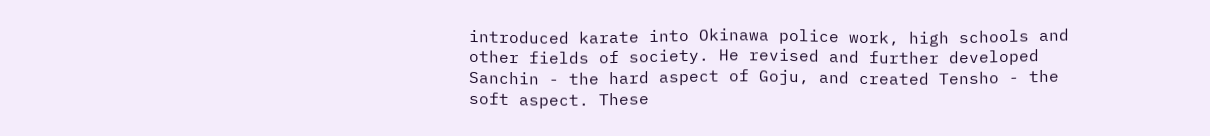introduced karate into Okinawa police work, high schools and other fields of society. He revised and further developed Sanchin - the hard aspect of Goju, and created Tensho - the soft aspect. These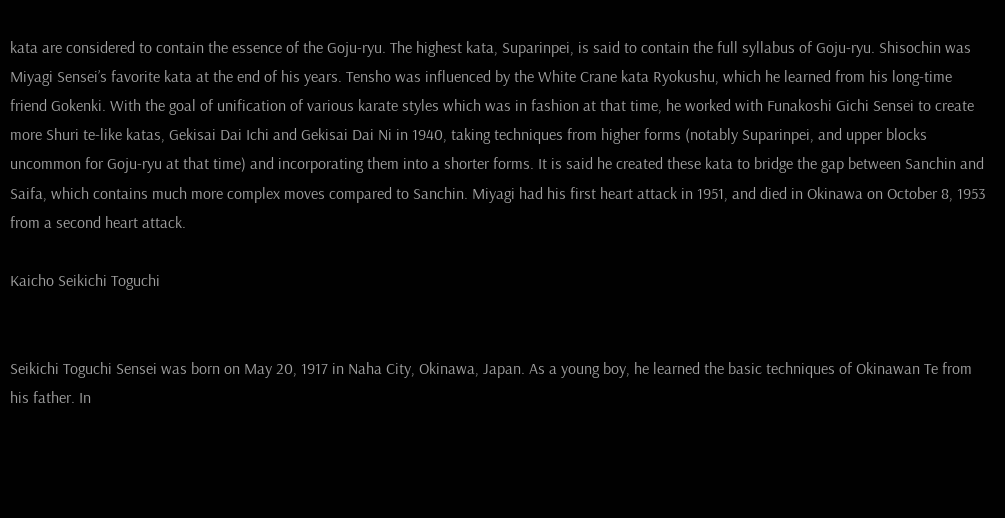kata are considered to contain the essence of the Goju-ryu. The highest kata, Suparinpei, is said to contain the full syllabus of Goju-ryu. Shisochin was Miyagi Sensei’s favorite kata at the end of his years. Tensho was influenced by the White Crane kata Ryokushu, which he learned from his long-time friend Gokenki. With the goal of unification of various karate styles which was in fashion at that time, he worked with Funakoshi Gichi Sensei to create more Shuri te-like katas, Gekisai Dai Ichi and Gekisai Dai Ni in 1940, taking techniques from higher forms (notably Suparinpei, and upper blocks uncommon for Goju-ryu at that time) and incorporating them into a shorter forms. It is said he created these kata to bridge the gap between Sanchin and Saifa, which contains much more complex moves compared to Sanchin. Miyagi had his first heart attack in 1951, and died in Okinawa on October 8, 1953 from a second heart attack.

Kaicho Seikichi Toguchi


Seikichi Toguchi Sensei was born on May 20, 1917 in Naha City, Okinawa, Japan. As a young boy, he learned the basic techniques of Okinawan Te from his father. In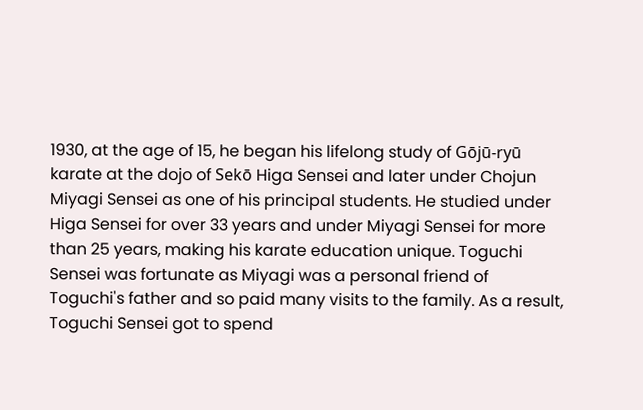1930, at the age of 15, he began his lifelong study of Gōjū-ryū karate at the dojo of Sekō Higa Sensei and later under Chojun Miyagi Sensei as one of his principal students. He studied under Higa Sensei for over 33 years and under Miyagi Sensei for more than 25 years, making his karate education unique. Toguchi Sensei was fortunate as Miyagi was a personal friend of Toguchi's father and so paid many visits to the family. As a result, Toguchi Sensei got to spend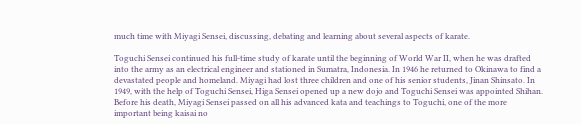much time with Miyagi Sensei, discussing, debating and learning about several aspects of karate.

Toguchi Sensei continued his full-time study of karate until the beginning of World War II, when he was drafted into the army as an electrical engineer and stationed in Sumatra, Indonesia. In 1946 he returned to Okinawa to find a devastated people and homeland. Miyagi had lost three children and one of his senior students, Jinan Shinsato. In 1949, with the help of Toguchi Sensei, Higa Sensei opened up a new dojo and Toguchi Sensei was appointed Shihan. Before his death, Miyagi Sensei passed on all his advanced kata and teachings to Toguchi, one of the more important being kaisai no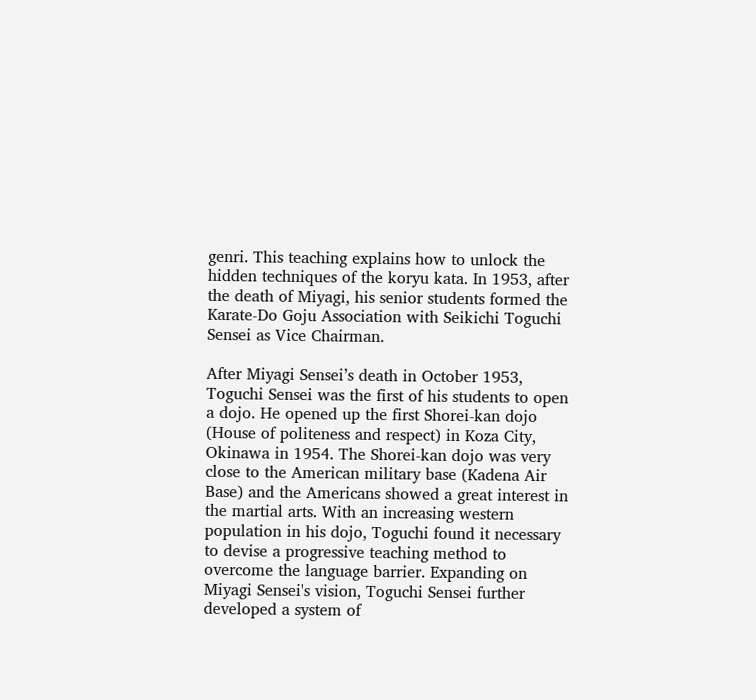genri. This teaching explains how to unlock the hidden techniques of the koryu kata. In 1953, after the death of Miyagi, his senior students formed the Karate-Do Goju Association with Seikichi Toguchi Sensei as Vice Chairman.

After Miyagi Sensei’s death in October 1953, Toguchi Sensei was the first of his students to open a dojo. He opened up the first Shorei-kan dojo (House of politeness and respect) in Koza City, Okinawa in 1954. The Shorei-kan dojo was very close to the American military base (Kadena Air Base) and the Americans showed a great interest in the martial arts. With an increasing western population in his dojo, Toguchi found it necessary to devise a progressive teaching method to overcome the language barrier. Expanding on Miyagi Sensei's vision, Toguchi Sensei further developed a system of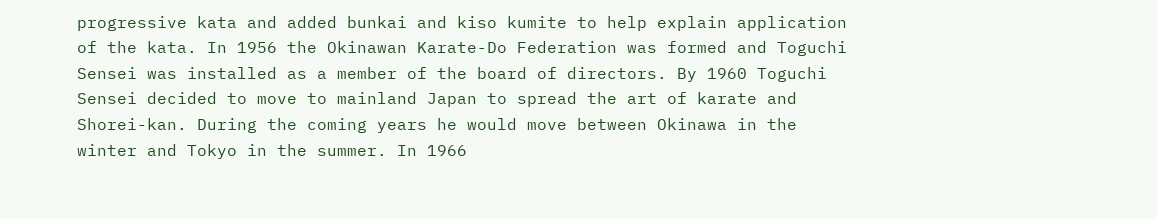progressive kata and added bunkai and kiso kumite to help explain application of the kata. In 1956 the Okinawan Karate-Do Federation was formed and Toguchi Sensei was installed as a member of the board of directors. By 1960 Toguchi Sensei decided to move to mainland Japan to spread the art of karate and Shorei-kan. During the coming years he would move between Okinawa in the winter and Tokyo in the summer. In 1966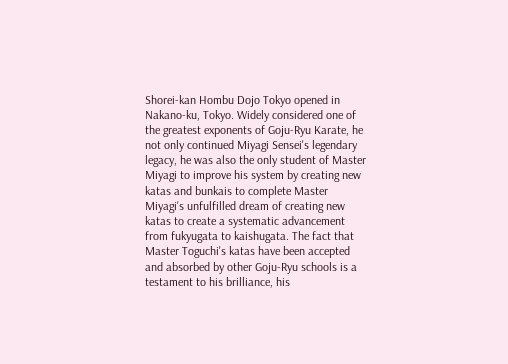Shorei-kan Hombu Dojo Tokyo opened in Nakano-ku, Tokyo. Widely considered one of the greatest exponents of Goju-Ryu Karate, he not only continued Miyagi Sensei's legendary legacy, he was also the only student of Master Miyagi to improve his system by creating new katas and bunkais to complete Master Miyagi's unfulfilled dream of creating new katas to create a systematic advancement from fukyugata to kaishugata. The fact that Master Toguchi's katas have been accepted and absorbed by other Goju-Ryu schools is a testament to his brilliance, his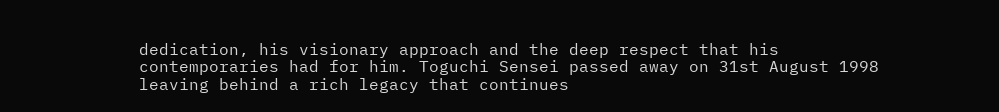dedication, his visionary approach and the deep respect that his contemporaries had for him. Toguchi Sensei passed away on 31st August 1998 leaving behind a rich legacy that continues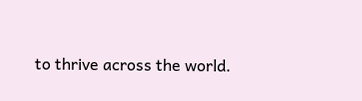to thrive across the world.